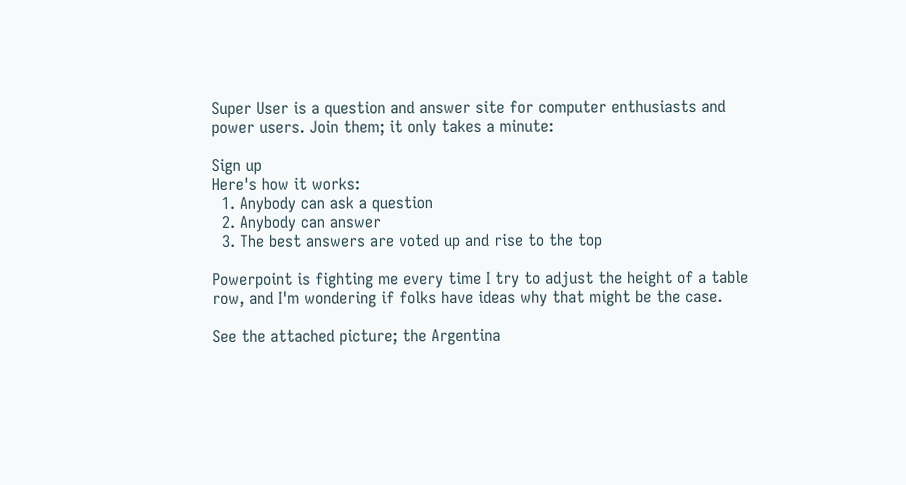Super User is a question and answer site for computer enthusiasts and power users. Join them; it only takes a minute:

Sign up
Here's how it works:
  1. Anybody can ask a question
  2. Anybody can answer
  3. The best answers are voted up and rise to the top

Powerpoint is fighting me every time I try to adjust the height of a table row, and I'm wondering if folks have ideas why that might be the case.

See the attached picture; the Argentina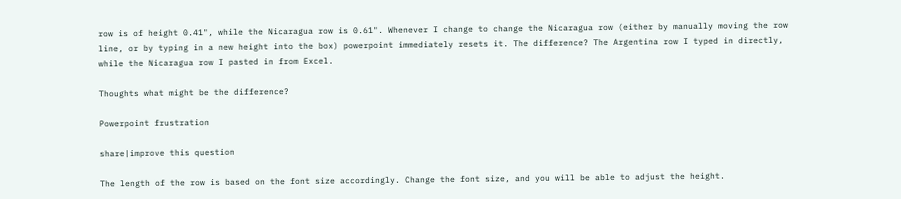row is of height 0.41", while the Nicaragua row is 0.61". Whenever I change to change the Nicaragua row (either by manually moving the row line, or by typing in a new height into the box) powerpoint immediately resets it. The difference? The Argentina row I typed in directly, while the Nicaragua row I pasted in from Excel.

Thoughts what might be the difference?

Powerpoint frustration

share|improve this question

The length of the row is based on the font size accordingly. Change the font size, and you will be able to adjust the height.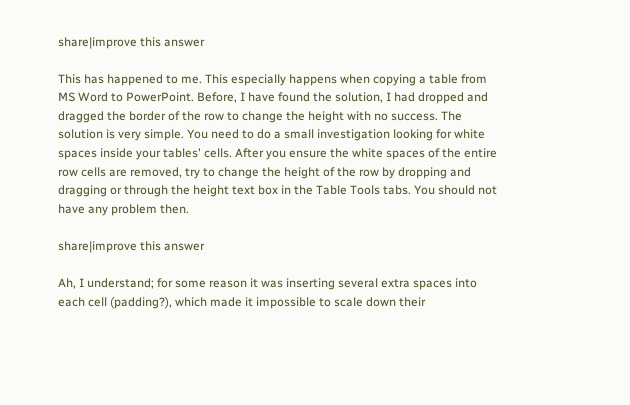share|improve this answer

This has happened to me. This especially happens when copying a table from MS Word to PowerPoint. Before, I have found the solution, I had dropped and dragged the border of the row to change the height with no success. The solution is very simple. You need to do a small investigation looking for white spaces inside your tables' cells. After you ensure the white spaces of the entire row cells are removed, try to change the height of the row by dropping and dragging or through the height text box in the Table Tools tabs. You should not have any problem then.

share|improve this answer

Ah, I understand; for some reason it was inserting several extra spaces into each cell (padding?), which made it impossible to scale down their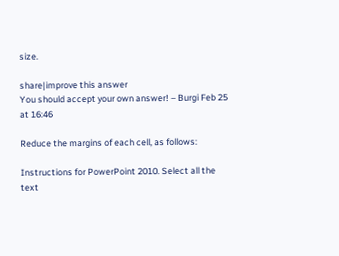size.

share|improve this answer
You should accept your own answer! – Burgi Feb 25 at 16:46

Reduce the margins of each cell, as follows:

Instructions for PowerPoint 2010. Select all the text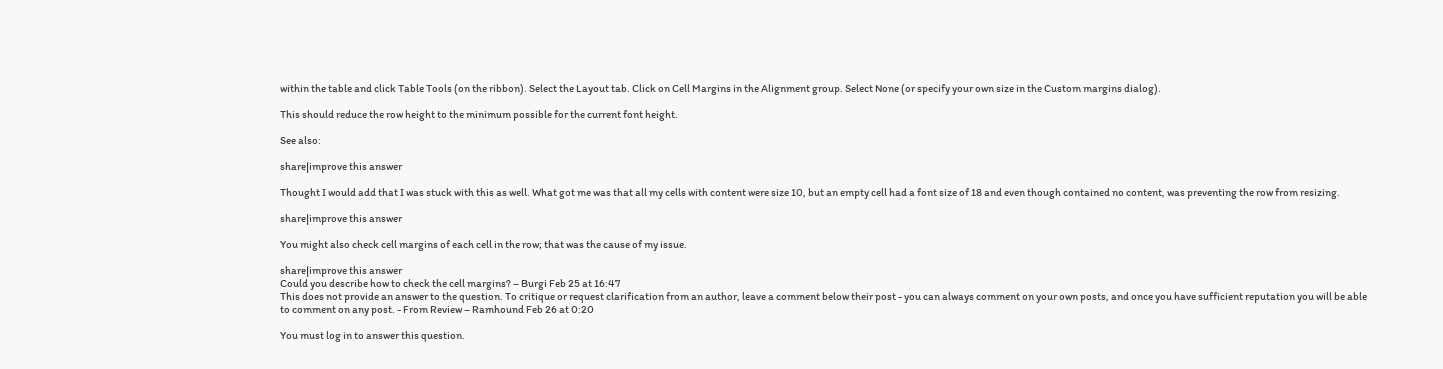within the table and click Table Tools (on the ribbon). Select the Layout tab. Click on Cell Margins in the Alignment group. Select None (or specify your own size in the Custom margins dialog).

This should reduce the row height to the minimum possible for the current font height.

See also:

share|improve this answer

Thought I would add that I was stuck with this as well. What got me was that all my cells with content were size 10, but an empty cell had a font size of 18 and even though contained no content, was preventing the row from resizing.

share|improve this answer

You might also check cell margins of each cell in the row; that was the cause of my issue.

share|improve this answer
Could you describe how to check the cell margins? – Burgi Feb 25 at 16:47
This does not provide an answer to the question. To critique or request clarification from an author, leave a comment below their post - you can always comment on your own posts, and once you have sufficient reputation you will be able to comment on any post. - From Review – Ramhound Feb 26 at 0:20

You must log in to answer this question.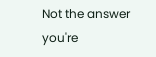Not the answer you're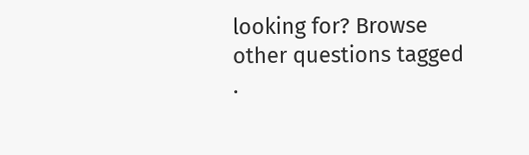looking for? Browse other questions tagged .